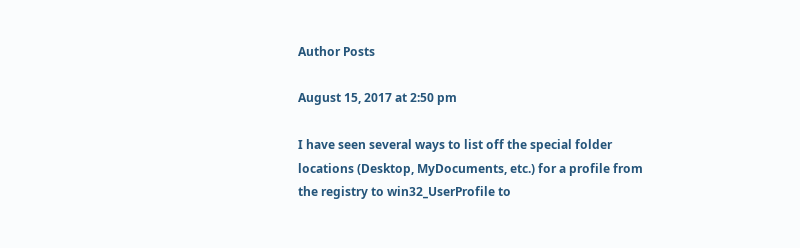Author Posts

August 15, 2017 at 2:50 pm

I have seen several ways to list off the special folder locations (Desktop, MyDocuments, etc.) for a profile from the registry to win32_UserProfile to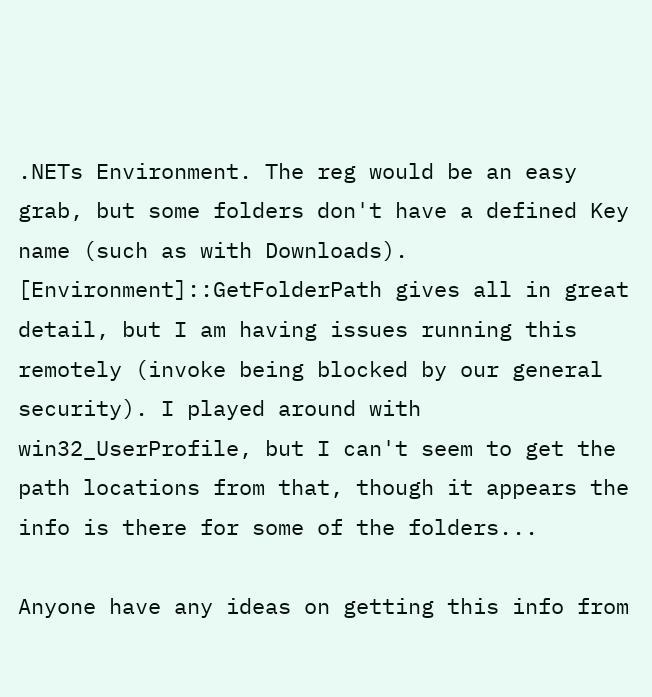.NETs Environment. The reg would be an easy grab, but some folders don't have a defined Key name (such as with Downloads). [Environment]::GetFolderPath gives all in great detail, but I am having issues running this remotely (invoke being blocked by our general security). I played around with win32_UserProfile, but I can't seem to get the path locations from that, though it appears the info is there for some of the folders...

Anyone have any ideas on getting this info from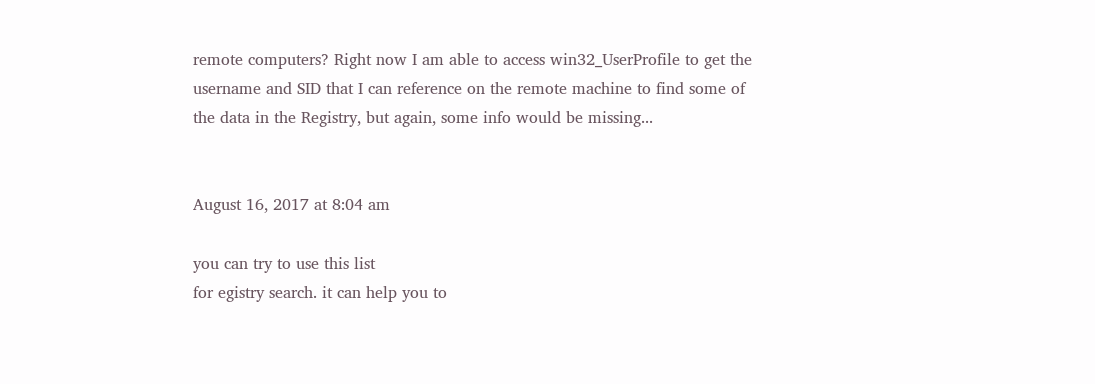remote computers? Right now I am able to access win32_UserProfile to get the username and SID that I can reference on the remote machine to find some of the data in the Registry, but again, some info would be missing...


August 16, 2017 at 8:04 am

you can try to use this list
for egistry search. it can help you to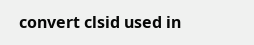convert clsid used in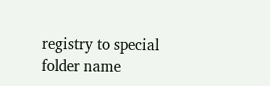registry to special folder name